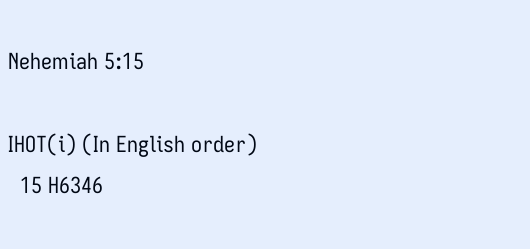Nehemiah 5:15

IHOT(i) (In English order)
  15 H6346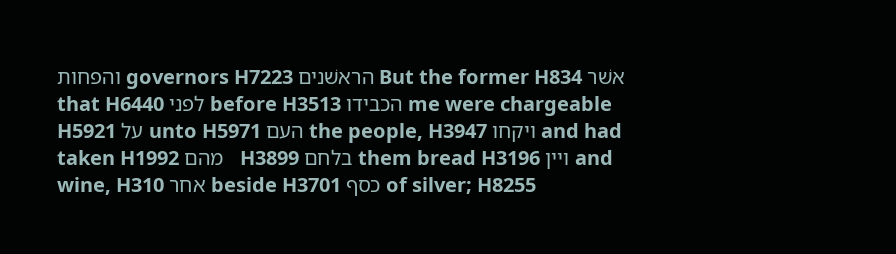והפחות governors H7223 הראשׁנים But the former H834 אשׁר that H6440 לפני before H3513 הכבידו me were chargeable H5921 על unto H5971 העם the people, H3947 ויקחו and had taken H1992 מהם   H3899 בלחם them bread H3196 ויין and wine, H310 אחר beside H3701 כסף of silver; H8255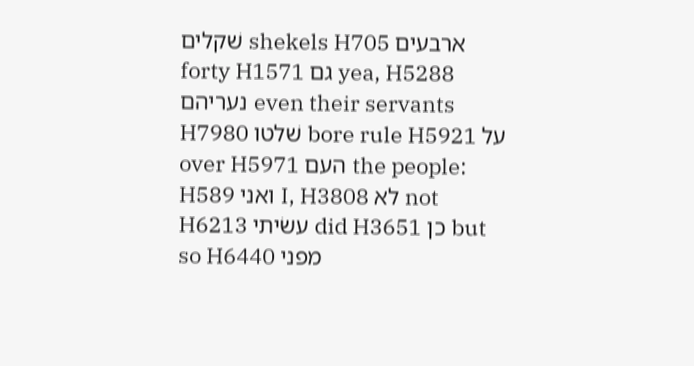שׁקלים shekels H705 ארבעים forty H1571 גם yea, H5288 נעריהם even their servants H7980 שׁלטו bore rule H5921 על over H5971 העם the people: H589 ואני I, H3808 לא not H6213 עשׂיתי did H3651 כן but so H6440 מפני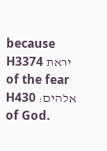because H3374 יראת of the fear H430 אלהים׃ of God.